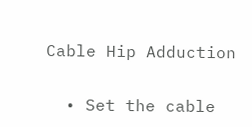Cable Hip Adduction

  • Set the cable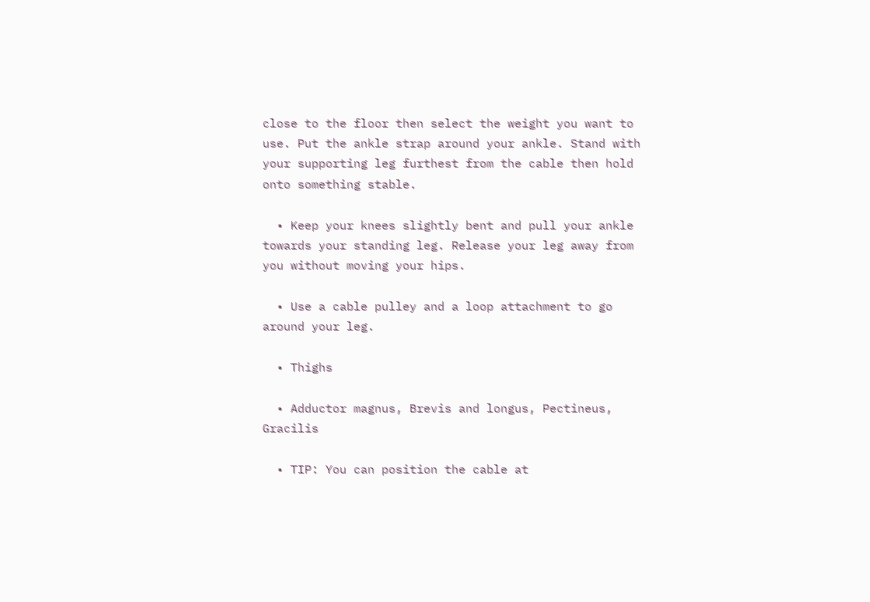close to the floor then select the weight you want to use. Put the ankle strap around your ankle. Stand with your supporting leg furthest from the cable then hold onto something stable.

  • Keep your knees slightly bent and pull your ankle towards your standing leg. Release your leg away from you without moving your hips.

  • Use a cable pulley and a loop attachment to go around your leg.

  • Thighs

  • Adductor magnus, Brevis and longus, Pectineus, Gracilis

  • TIP: You can position the cable at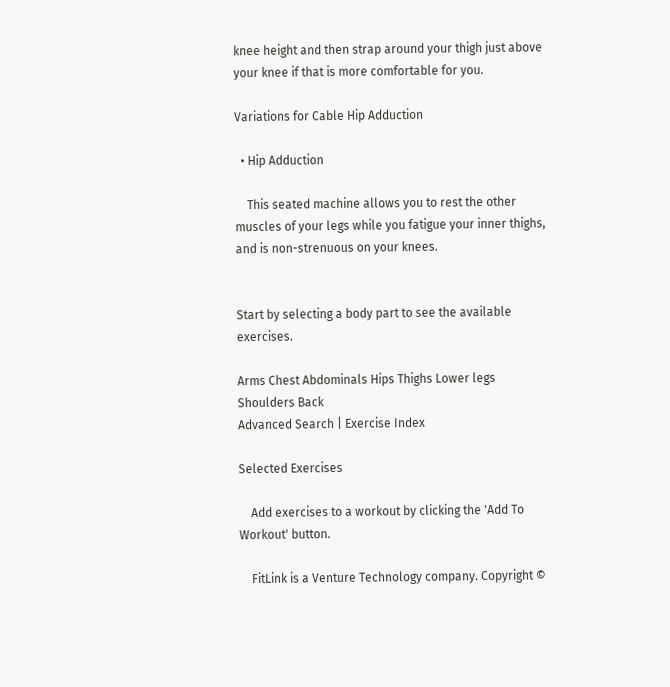knee height and then strap around your thigh just above your knee if that is more comfortable for you.

Variations for Cable Hip Adduction

  • Hip Adduction

    This seated machine allows you to rest the other muscles of your legs while you fatigue your inner thighs, and is non-strenuous on your knees.


Start by selecting a body part to see the available exercises.

Arms Chest Abdominals Hips Thighs Lower legs Shoulders Back
Advanced Search | Exercise Index

Selected Exercises

    Add exercises to a workout by clicking the 'Add To Workout' button.

    FitLink is a Venture Technology company. Copyright ©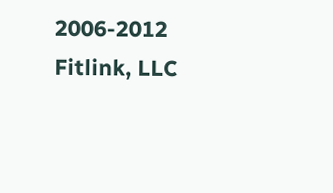2006-2012 Fitlink, LLC